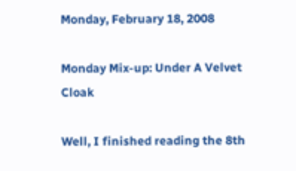Monday, February 18, 2008

Monday Mix-up: Under A Velvet Cloak

Well, I finished reading the 8th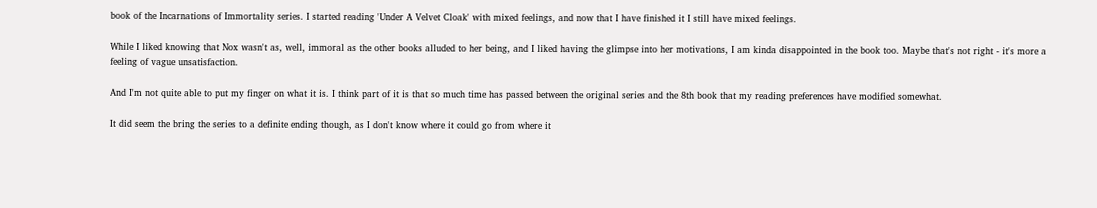book of the Incarnations of Immortality series. I started reading 'Under A Velvet Cloak' with mixed feelings, and now that I have finished it I still have mixed feelings.

While I liked knowing that Nox wasn't as, well, immoral as the other books alluded to her being, and I liked having the glimpse into her motivations, I am kinda disappointed in the book too. Maybe that's not right - it's more a feeling of vague unsatisfaction.

And I'm not quite able to put my finger on what it is. I think part of it is that so much time has passed between the original series and the 8th book that my reading preferences have modified somewhat.

It did seem the bring the series to a definite ending though, as I don't know where it could go from where it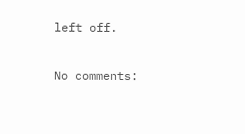left off.

No comments: